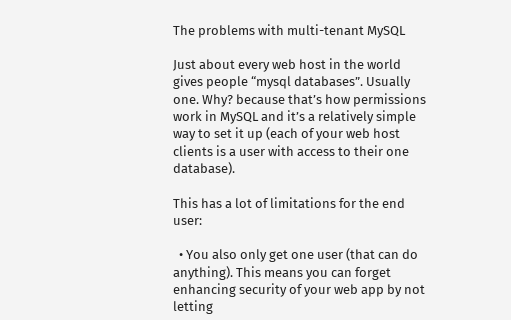The problems with multi-tenant MySQL

Just about every web host in the world gives people “mysql databases”. Usually one. Why? because that’s how permissions work in MySQL and it’s a relatively simple way to set it up (each of your web host clients is a user with access to their one database).

This has a lot of limitations for the end user:

  • You also only get one user (that can do anything). This means you can forget enhancing security of your web app by not letting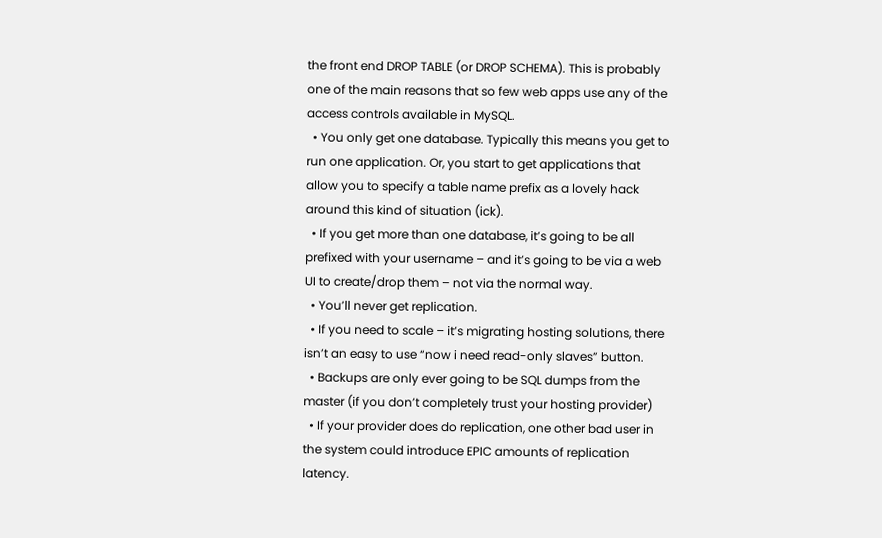the front end DROP TABLE (or DROP SCHEMA). This is probably one of the main reasons that so few web apps use any of the access controls available in MySQL.
  • You only get one database. Typically this means you get to run one application. Or, you start to get applications that allow you to specify a table name prefix as a lovely hack around this kind of situation (ick).
  • If you get more than one database, it’s going to be all prefixed with your username – and it’s going to be via a web UI to create/drop them – not via the normal way.
  • You’ll never get replication.
  • If you need to scale – it’s migrating hosting solutions, there isn’t an easy to use “now i need read-only slaves” button.
  • Backups are only ever going to be SQL dumps from the master (if you don’t completely trust your hosting provider)
  • If your provider does do replication, one other bad user in the system could introduce EPIC amounts of replication latency.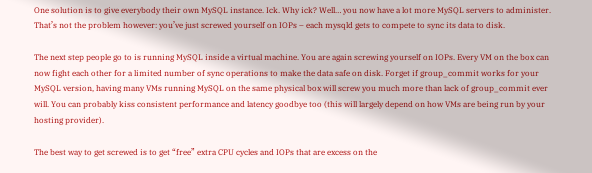One solution is to give everybody their own MySQL instance. Ick. Why ick? Well… you now have a lot more MySQL servers to administer. That’s not the problem however: you’ve just screwed yourself on IOPs – each mysqld gets to compete to sync its data to disk.

The next step people go to is running MySQL inside a virtual machine. You are again screwing yourself on IOPs. Every VM on the box can now fight each other for a limited number of sync operations to make the data safe on disk. Forget if group_commit works for your MySQL version, having many VMs running MySQL on the same physical box will screw you much more than lack of group_commit ever will. You can probably kiss consistent performance and latency goodbye too (this will largely depend on how VMs are being run by your hosting provider).

The best way to get screwed is to get “free” extra CPU cycles and IOPs that are excess on the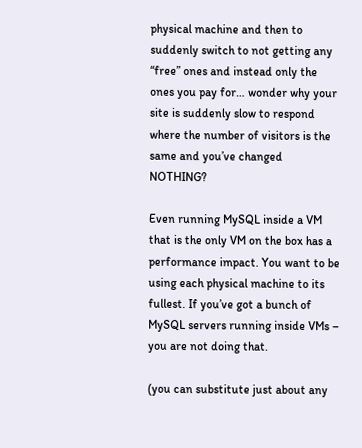physical machine and then to suddenly switch to not getting any “free” ones and instead only the ones you pay for… wonder why your site is suddenly slow to respond where the number of visitors is the same and you’ve changed NOTHING?

Even running MySQL inside a VM that is the only VM on the box has a performance impact. You want to be using each physical machine to its fullest. If you’ve got a bunch of MySQL servers running inside VMs – you are not doing that.

(you can substitute just about any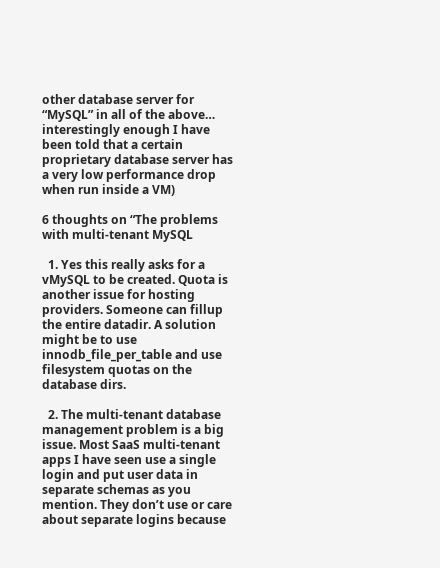other database server for “MySQL” in all of the above… interestingly enough I have been told that a certain proprietary database server has a very low performance drop when run inside a VM)

6 thoughts on “The problems with multi-tenant MySQL

  1. Yes this really asks for a vMySQL to be created. Quota is another issue for hosting providers. Someone can fillup the entire datadir. A solution might be to use innodb_file_per_table and use filesystem quotas on the database dirs.

  2. The multi-tenant database management problem is a big issue. Most SaaS multi-tenant apps I have seen use a single login and put user data in separate schemas as you mention. They don’t use or care about separate logins because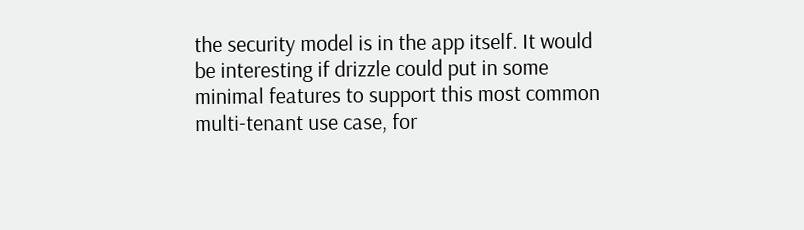the security model is in the app itself. It would be interesting if drizzle could put in some minimal features to support this most common multi-tenant use case, for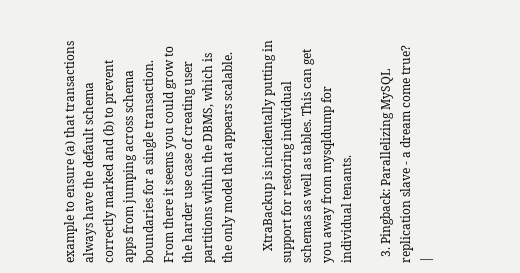example to ensure (a) that transactions always have the default schema correctly marked and (b) to prevent apps from jumping across schema boundaries for a single transaction. From there it seems you could grow to the harder use case of creating user partitions within the DBMS, which is the only model that appears scalable.

    XtraBackup is incidentally putting in support for restoring individual schemas as well as tables. This can get you away from mysqldump for individual tenants.

  3. Pingback: Parallelizing MySQL replication slave - a dream come true? |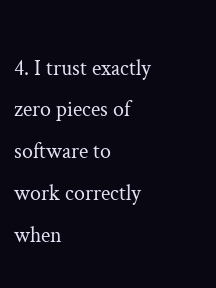4. I trust exactly zero pieces of software to work correctly when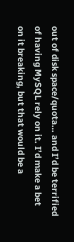out of disk space/quota… and I’d be terrified of having MySQL rely on it. I’d make a bet on it breaking, but that would be a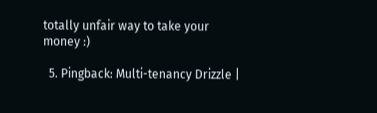totally unfair way to take your money :)

  5. Pingback: Multi-tenancy Drizzle |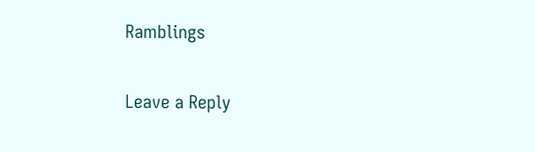Ramblings

Leave a Reply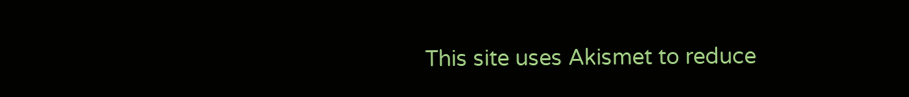This site uses Akismet to reduce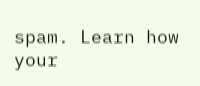spam. Learn how your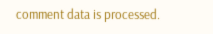comment data is processed.